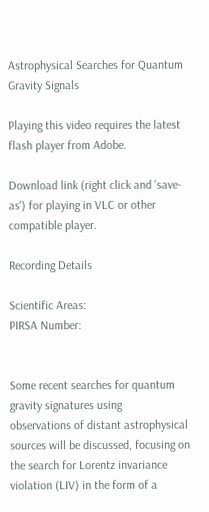Astrophysical Searches for Quantum Gravity Signals

Playing this video requires the latest flash player from Adobe.

Download link (right click and 'save-as') for playing in VLC or other compatible player.

Recording Details

Scientific Areas:
PIRSA Number:


Some recent searches for quantum gravity signatures using
observations of distant astrophysical sources will be discussed, focusing on
the search for Lorentz invariance violation (LIV) in the form of a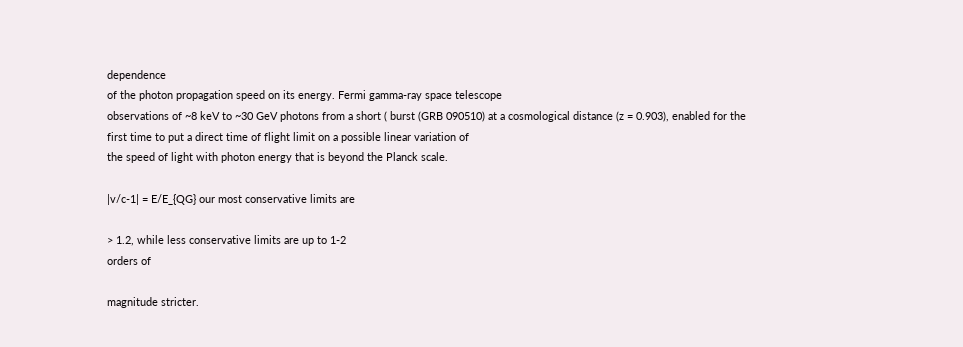dependence
of the photon propagation speed on its energy. Fermi gamma-ray space telescope
observations of ~8 keV to ~30 GeV photons from a short ( burst (GRB 090510) at a cosmological distance (z = 0.903), enabled for the
first time to put a direct time of flight limit on a possible linear variation of
the speed of light with photon energy that is beyond the Planck scale.

|v/c-1| = E/E_{QG} our most conservative limits are

> 1.2, while less conservative limits are up to 1-2
orders of

magnitude stricter.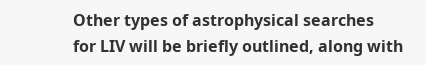Other types of astrophysical searches
for LIV will be briefly outlined, along with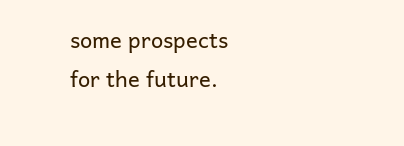some prospects for the future.